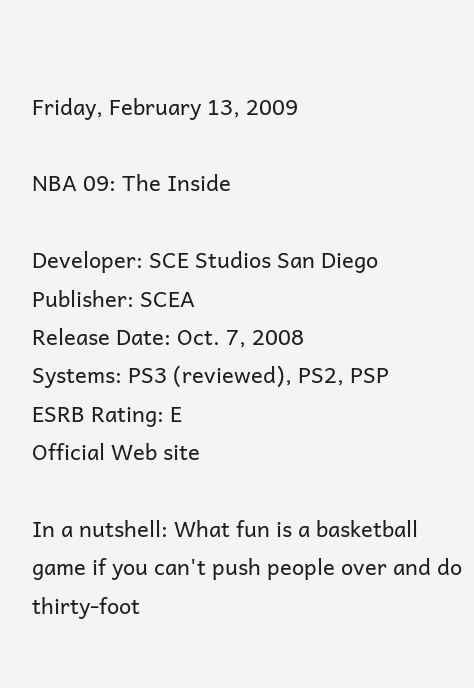Friday, February 13, 2009

NBA 09: The Inside

Developer: SCE Studios San Diego
Publisher: SCEA
Release Date: Oct. 7, 2008
Systems: PS3 (reviewed), PS2, PSP
ESRB Rating: E
Official Web site

In a nutshell: What fun is a basketball game if you can't push people over and do thirty-foot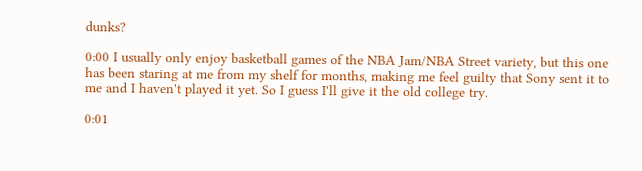dunks?

0:00 I usually only enjoy basketball games of the NBA Jam/NBA Street variety, but this one has been staring at me from my shelf for months, making me feel guilty that Sony sent it to me and I haven't played it yet. So I guess I'll give it the old college try.

0:01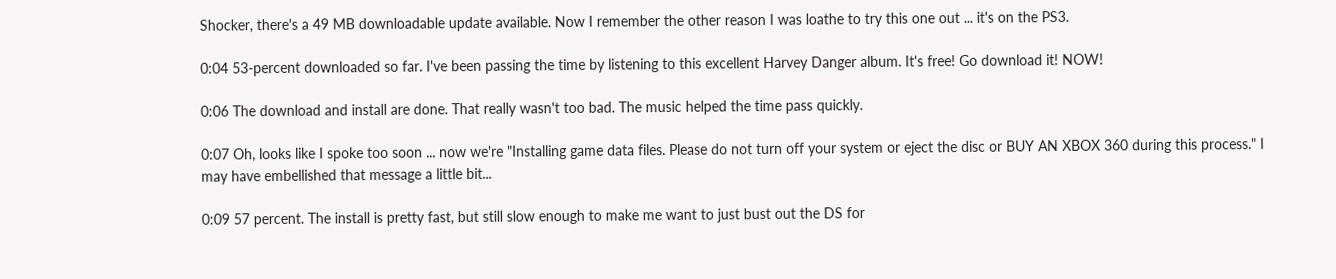Shocker, there's a 49 MB downloadable update available. Now I remember the other reason I was loathe to try this one out ... it's on the PS3.

0:04 53-percent downloaded so far. I've been passing the time by listening to this excellent Harvey Danger album. It's free! Go download it! NOW!

0:06 The download and install are done. That really wasn't too bad. The music helped the time pass quickly.

0:07 Oh, looks like I spoke too soon ... now we're "Installing game data files. Please do not turn off your system or eject the disc or BUY AN XBOX 360 during this process." I may have embellished that message a little bit...

0:09 57 percent. The install is pretty fast, but still slow enough to make me want to just bust out the DS for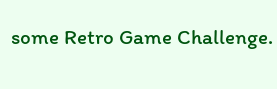some Retro Game Challenge.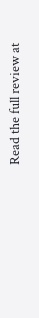Read the full review at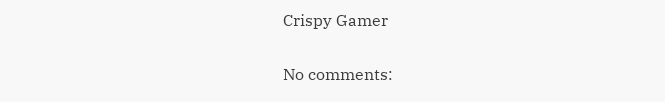Crispy Gamer

No comments: